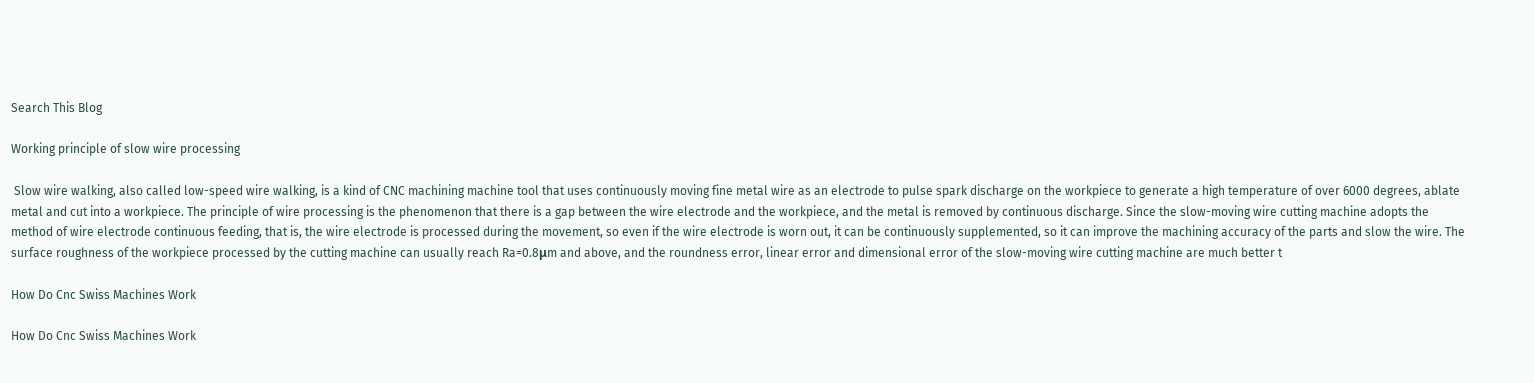Search This Blog

Working principle of slow wire processing

 Slow wire walking, also called low-speed wire walking, is a kind of CNC machining machine tool that uses continuously moving fine metal wire as an electrode to pulse spark discharge on the workpiece to generate a high temperature of over 6000 degrees, ablate metal and cut into a workpiece. The principle of wire processing is the phenomenon that there is a gap between the wire electrode and the workpiece, and the metal is removed by continuous discharge. Since the slow-moving wire cutting machine adopts the method of wire electrode continuous feeding, that is, the wire electrode is processed during the movement, so even if the wire electrode is worn out, it can be continuously supplemented, so it can improve the machining accuracy of the parts and slow the wire. The surface roughness of the workpiece processed by the cutting machine can usually reach Ra=0.8μm and above, and the roundness error, linear error and dimensional error of the slow-moving wire cutting machine are much better t

How Do Cnc Swiss Machines Work

How Do Cnc Swiss Machines Work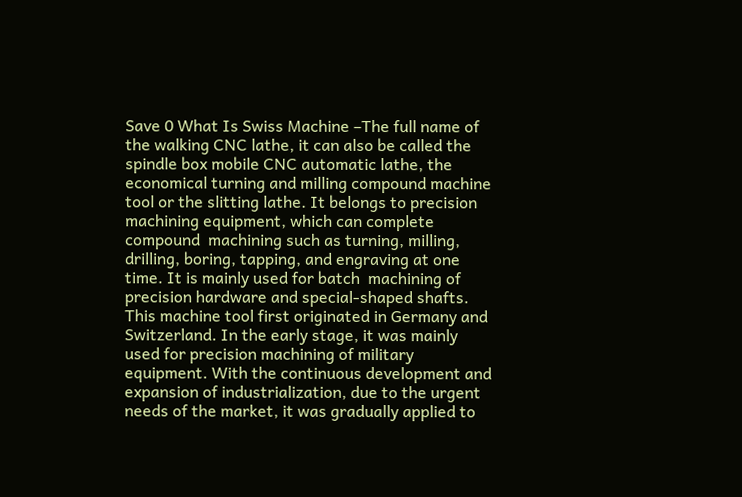Save 0 What Is Swiss Machine –The full name of the walking CNC lathe, it can also be called the spindle box mobile CNC automatic lathe, the economical turning and milling compound machine tool or the slitting lathe. It belongs to precision machining equipment, which can complete compound  machining such as turning, milling, drilling, boring, tapping, and engraving at one time. It is mainly used for batch  machining of precision hardware and special-shaped shafts. This machine tool first originated in Germany and Switzerland. In the early stage, it was mainly used for precision machining of military equipment. With the continuous development and expansion of industrialization, due to the urgent needs of the market, it was gradually applied to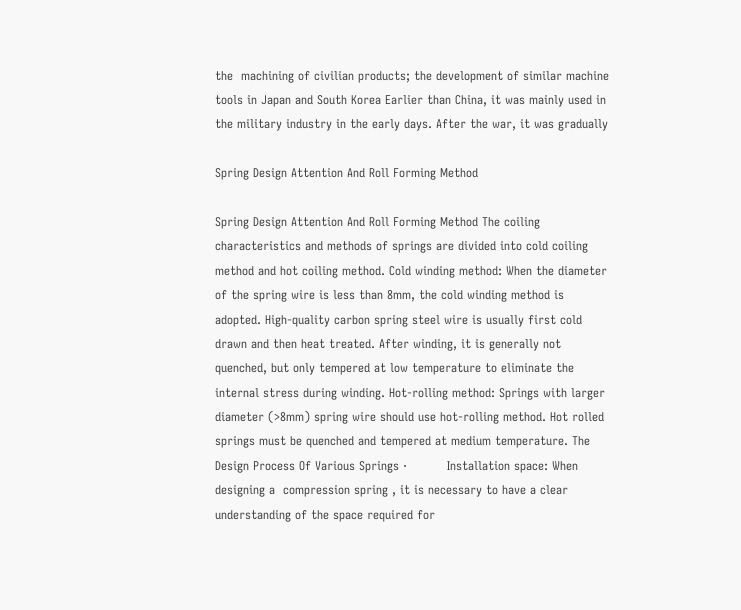the  machining of civilian products; the development of similar machine tools in Japan and South Korea Earlier than China, it was mainly used in the military industry in the early days. After the war, it was gradually

Spring Design Attention And Roll Forming Method

Spring Design Attention And Roll Forming Method The coiling characteristics and methods of springs are divided into cold coiling method and hot coiling method. Cold winding method: When the diameter of the spring wire is less than 8mm, the cold winding method is adopted. High-quality carbon spring steel wire is usually first cold drawn and then heat treated. After winding, it is generally not quenched, but only tempered at low temperature to eliminate the internal stress during winding. Hot-rolling method: Springs with larger diameter (>8mm) spring wire should use hot-rolling method. Hot rolled springs must be quenched and tempered at medium temperature. The Design Process Of Various Springs ·          Installation space: When designing a  compression spring , it is necessary to have a clear understanding of the space required for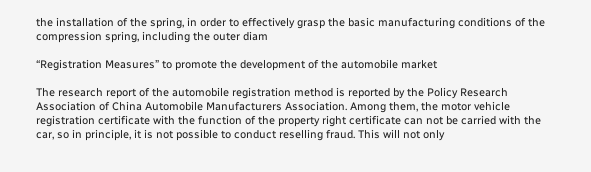the installation of the spring, in order to effectively grasp the basic manufacturing conditions of the compression spring, including the outer diam

“Registration Measures” to promote the development of the automobile market

The research report of the automobile registration method is reported by the Policy Research Association of China Automobile Manufacturers Association. Among them, the motor vehicle registration certificate with the function of the property right certificate can not be carried with the car, so in principle, it is not possible to conduct reselling fraud. This will not only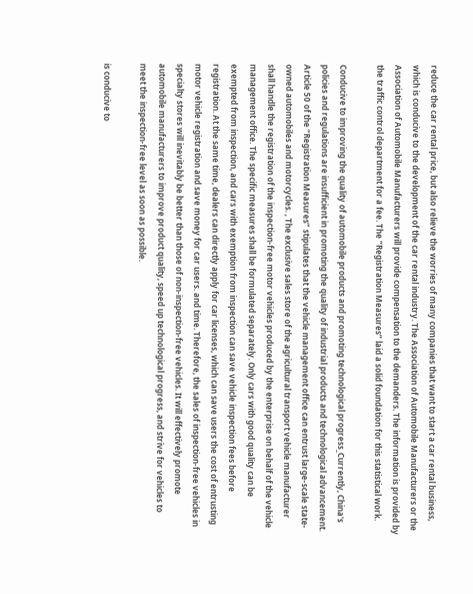reduce the car rental price, but also relieve the worries of many companies that want to start a car rental business, which is conducive to the development of the car rental industry. The Association of Automobile Manufacturers or the Association of Automobile Manufacturers will provide compensation to the demanders. The information is provided by the traffic control department for a fee. The “Registration Measures” laid a solid foundation for this statistical work.

Conducive to improving the quality of automobile products and promoting technological progress_Currently, China's policies and regulations are insufficient in promoting the quality of industrial products and technological advancement. Article 50 of the “Registration Measures” stipulates that the vehicle management office can entrust large-scale state-owned automobiles and motorcycles. , The exclusive sales store of the agricultural transport vehicle manufacturer shall handle the registration of the inspection-free motor vehicles produced by the enterprise on behalf of the vehicle management office. The specific measures shall be formulated separately. Only cars with good quality can be exempted from inspection, and cars with exemption from inspection can save vehicle inspection fees before registration. At the same time, dealers can directly apply for car licenses, which can save users the cost of entrusting motor vehicle registration and save money for car users. and time. Therefore, the sales of inspection-free vehicles in specialty stores will inevitably be better than those of non-inspection-free vehicles. It will effectively promote automobile manufacturers to improve product quality, speed up technological progress, and strive for vehicles to meet the inspection-free level as soon as possible.

is conducive to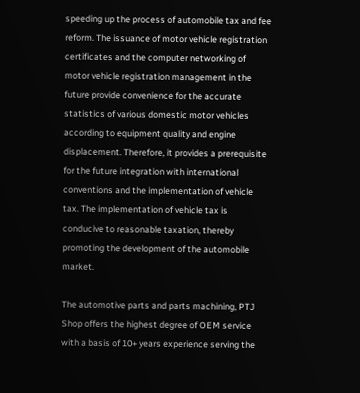speeding up the process of automobile tax and fee reform. The issuance of motor vehicle registration certificates and the computer networking of motor vehicle registration management in the future provide convenience for the accurate statistics of various domestic motor vehicles according to equipment quality and engine displacement. Therefore, it provides a prerequisite for the future integration with international conventions and the implementation of vehicle tax. The implementation of vehicle tax is conducive to reasonable taxation, thereby promoting the development of the automobile market.

The automotive parts and parts machining, PTJ Shop offers the highest degree of OEM service with a basis of 10+ years experience serving the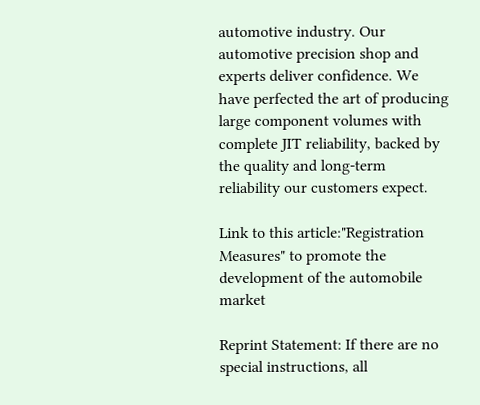automotive industry. Our automotive precision shop and experts deliver confidence. We have perfected the art of producing large component volumes with complete JIT reliability, backed by the quality and long-term reliability our customers expect.

Link to this article:"Registration Measures" to promote the development of the automobile market

Reprint Statement: If there are no special instructions, all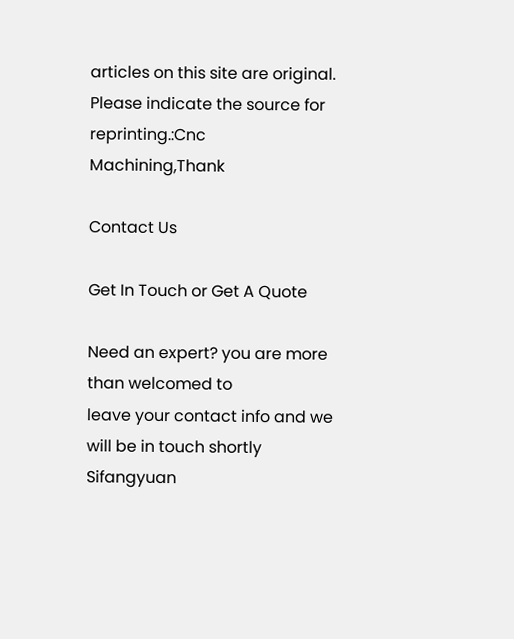articles on this site are original. Please indicate the source for reprinting.:Cnc Machining,Thank

Contact Us

Get In Touch or Get A Quote

Need an expert? you are more than welcomed to
leave your contact info and we will be in touch shortly
Sifangyuan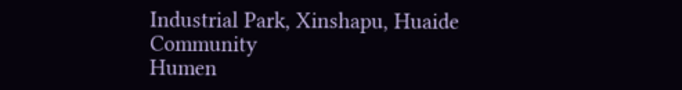Industrial Park, Xinshapu, Huaide Community
Humen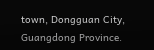town, Dongguan City, Guangdong Province.